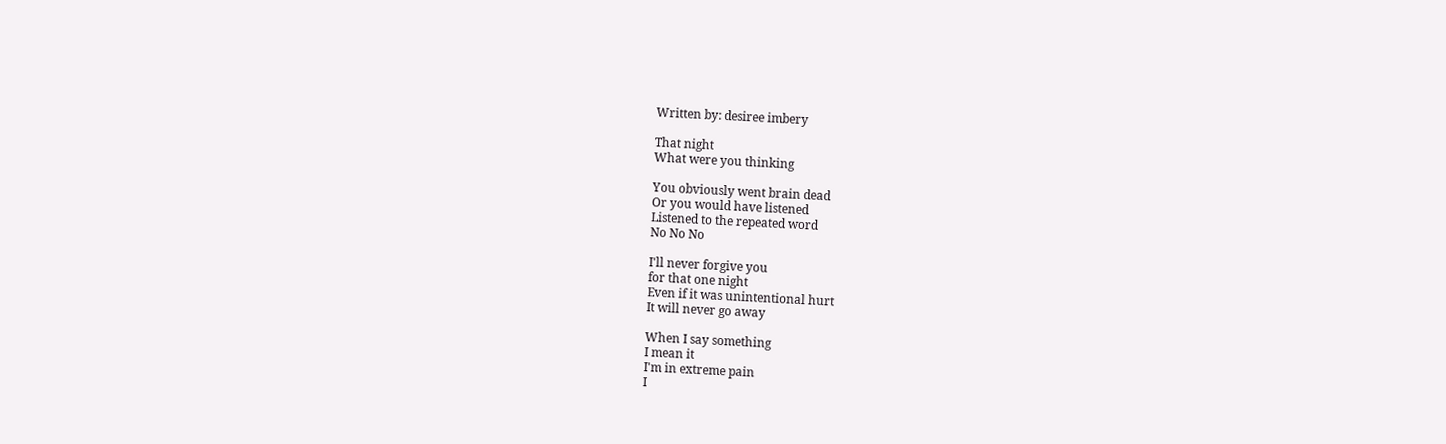Written by: desiree imbery

That night
What were you thinking

You obviously went brain dead
Or you would have listened
Listened to the repeated word
No No No

I'll never forgive you
for that one night
Even if it was unintentional hurt
It will never go away

When I say something
I mean it
I'm in extreme pain
I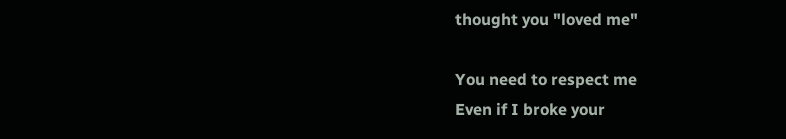thought you "loved me"

You need to respect me
Even if I broke your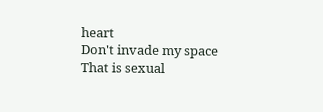heart
Don't invade my space
That is sexual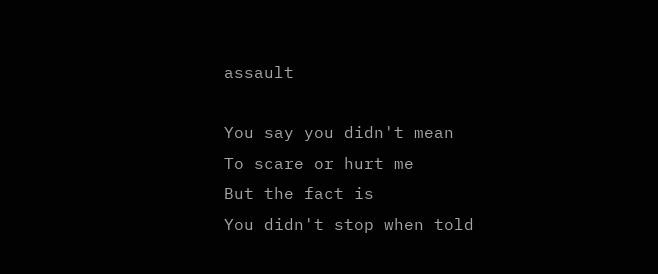assault

You say you didn't mean
To scare or hurt me
But the fact is
You didn't stop when told